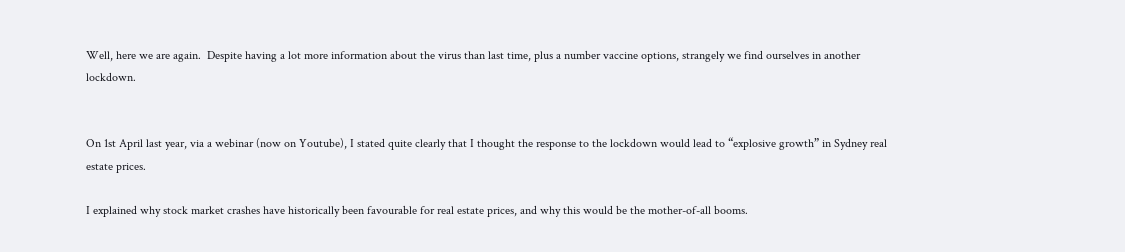Well, here we are again.  Despite having a lot more information about the virus than last time, plus a number vaccine options, strangely we find ourselves in another lockdown.


On 1st April last year, via a webinar (now on Youtube), I stated quite clearly that I thought the response to the lockdown would lead to “explosive growth” in Sydney real estate prices.

I explained why stock market crashes have historically been favourable for real estate prices, and why this would be the mother-of-all booms.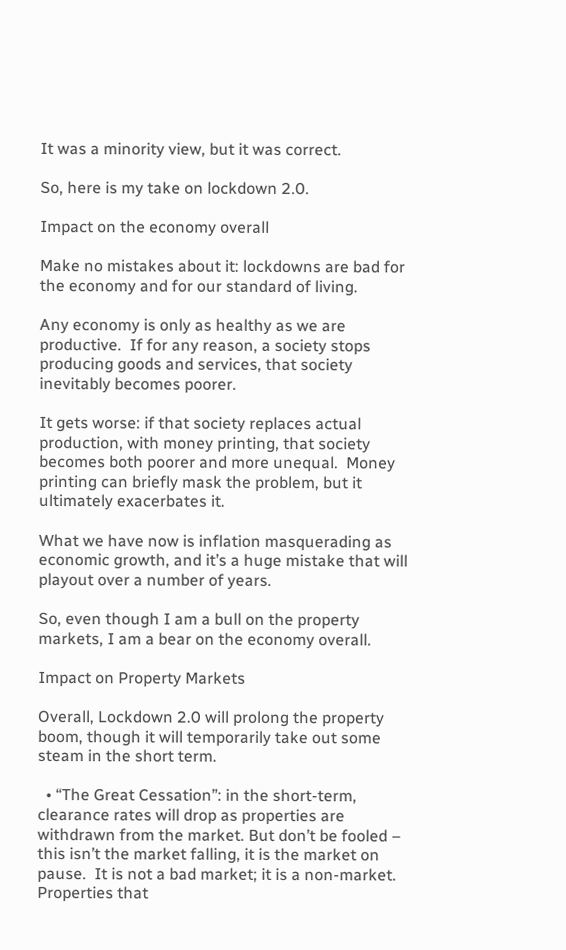It was a minority view, but it was correct.

So, here is my take on lockdown 2.0.

Impact on the economy overall

Make no mistakes about it: lockdowns are bad for the economy and for our standard of living.

Any economy is only as healthy as we are productive.  If for any reason, a society stops producing goods and services, that society inevitably becomes poorer.

It gets worse: if that society replaces actual production, with money printing, that society becomes both poorer and more unequal.  Money printing can briefly mask the problem, but it ultimately exacerbates it.

What we have now is inflation masquerading as economic growth, and it’s a huge mistake that will playout over a number of years.

So, even though I am a bull on the property markets, I am a bear on the economy overall.

Impact on Property Markets

Overall, Lockdown 2.0 will prolong the property boom, though it will temporarily take out some steam in the short term.

  • “The Great Cessation”: in the short-term, clearance rates will drop as properties are withdrawn from the market. But don’t be fooled – this isn’t the market falling, it is the market on pause.  It is not a bad market; it is a non-market.  Properties that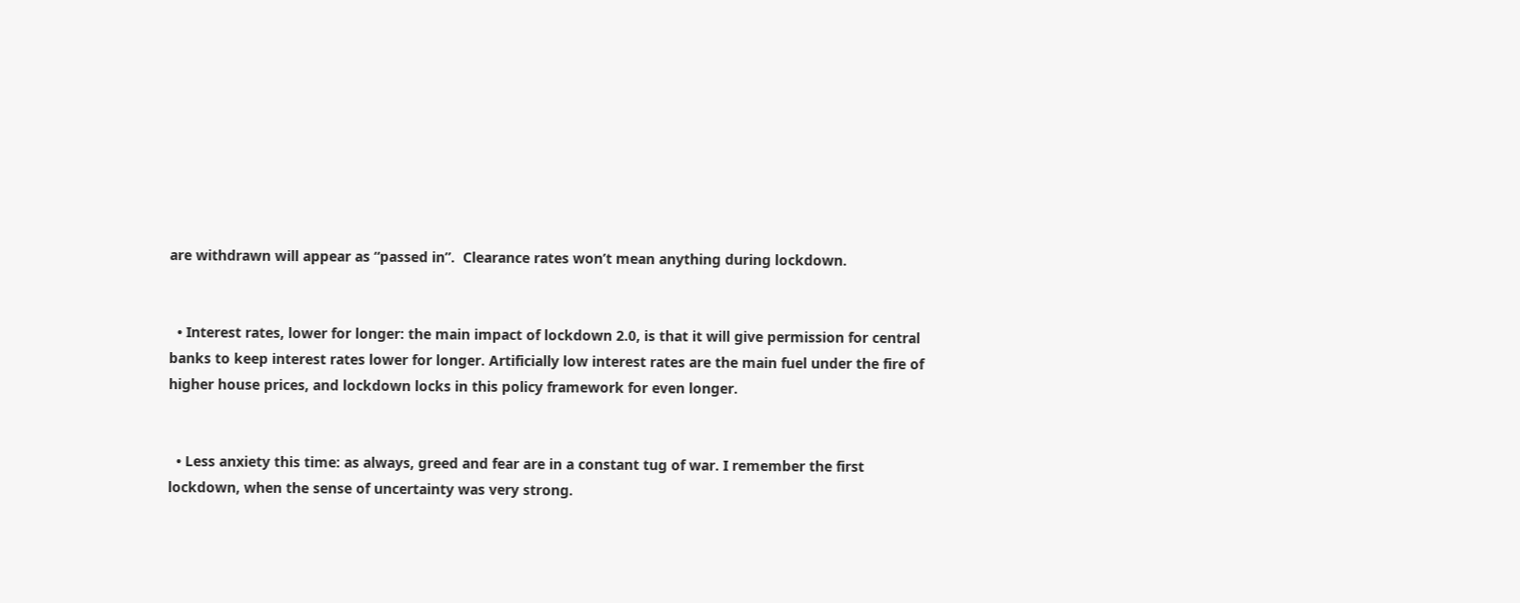are withdrawn will appear as “passed in”.  Clearance rates won’t mean anything during lockdown.


  • Interest rates, lower for longer: the main impact of lockdown 2.0, is that it will give permission for central banks to keep interest rates lower for longer. Artificially low interest rates are the main fuel under the fire of higher house prices, and lockdown locks in this policy framework for even longer.


  • Less anxiety this time: as always, greed and fear are in a constant tug of war. I remember the first lockdown, when the sense of uncertainty was very strong.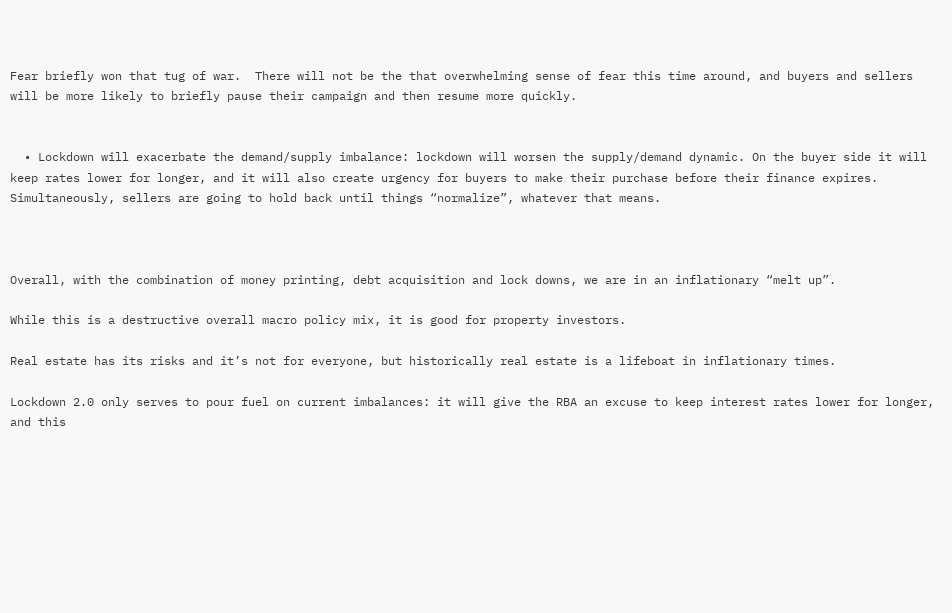Fear briefly won that tug of war.  There will not be the that overwhelming sense of fear this time around, and buyers and sellers will be more likely to briefly pause their campaign and then resume more quickly.


  • Lockdown will exacerbate the demand/supply imbalance: lockdown will worsen the supply/demand dynamic. On the buyer side it will keep rates lower for longer, and it will also create urgency for buyers to make their purchase before their finance expires.  Simultaneously, sellers are going to hold back until things “normalize”, whatever that means.



Overall, with the combination of money printing, debt acquisition and lock downs, we are in an inflationary “melt up”.

While this is a destructive overall macro policy mix, it is good for property investors.

Real estate has its risks and it’s not for everyone, but historically real estate is a lifeboat in inflationary times.

Lockdown 2.0 only serves to pour fuel on current imbalances: it will give the RBA an excuse to keep interest rates lower for longer, and this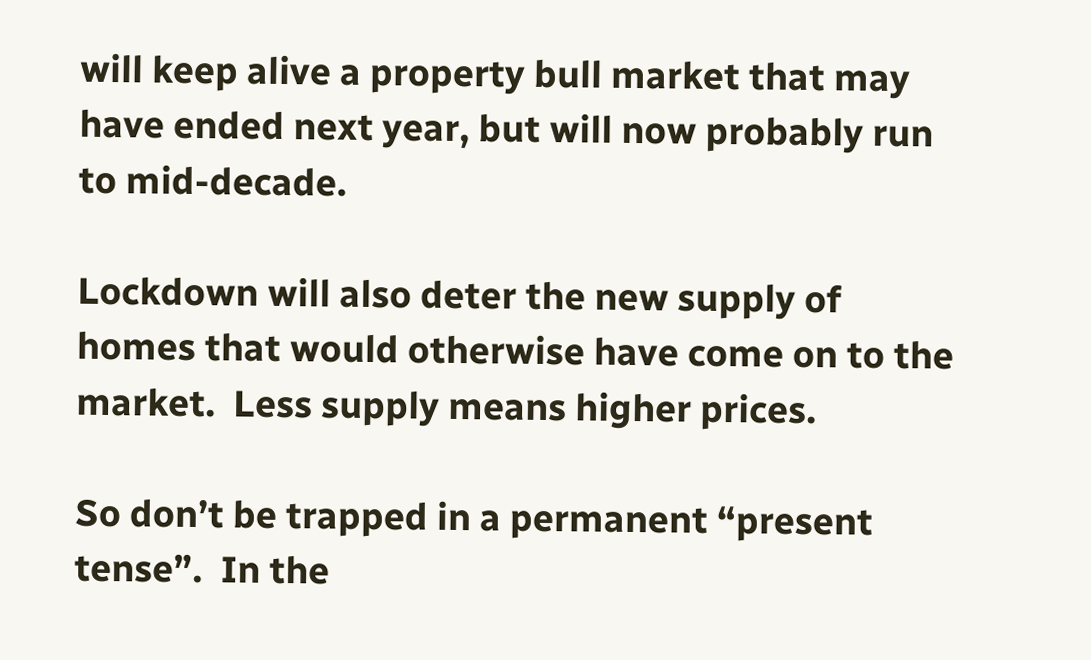will keep alive a property bull market that may have ended next year, but will now probably run to mid-decade.

Lockdown will also deter the new supply of homes that would otherwise have come on to the market.  Less supply means higher prices.

So don’t be trapped in a permanent “present tense”.  In the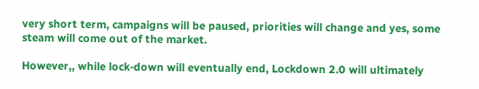very short term, campaigns will be paused, priorities will change and yes, some steam will come out of the market.

However,, while lock-down will eventually end, Lockdown 2.0 will ultimately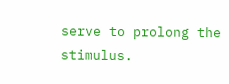serve to prolong the stimulus.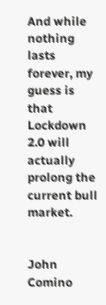And while nothing lasts forever, my guess is that Lockdown 2.0 will actually prolong the current bull market.


John Comino